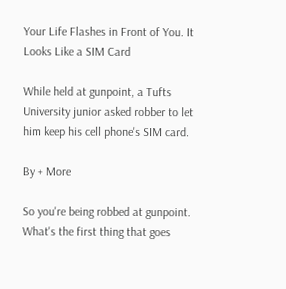Your Life Flashes in Front of You. It Looks Like a SIM Card

While held at gunpoint, a Tufts University junior asked robber to let him keep his cell phone's SIM card.

By + More

So you're being robbed at gunpoint. What's the first thing that goes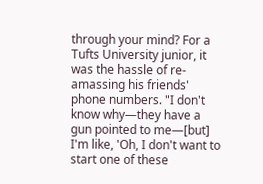through your mind? For a Tufts University junior, it was the hassle of re-amassing his friends' phone numbers. "I don't know why—they have a gun pointed to me—[but] I'm like, 'Oh, I don't want to start one of these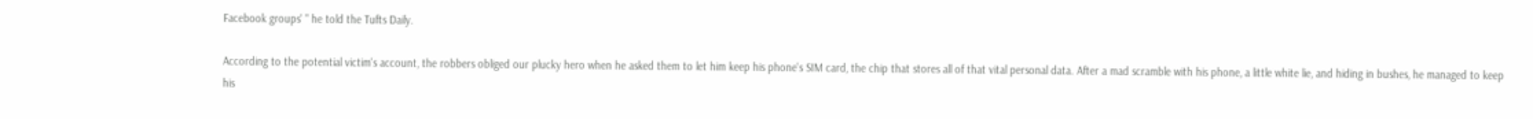Facebook groups' " he told the Tufts Daily.

According to the potential victim's account, the robbers obliged our plucky hero when he asked them to let him keep his phone's SIM card, the chip that stores all of that vital personal data. After a mad scramble with his phone, a little white lie, and hiding in bushes, he managed to keep his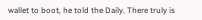wallet to boot, he told the Daily. There truly is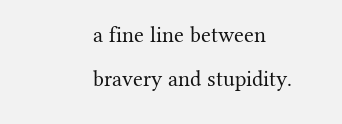a fine line between bravery and stupidity.